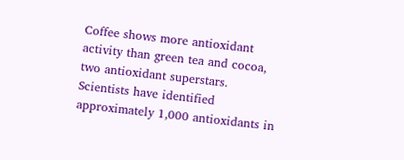Coffee shows more antioxidant activity than green tea and cocoa, two antioxidant superstars. Scientists have identified approximately 1,000 antioxidants in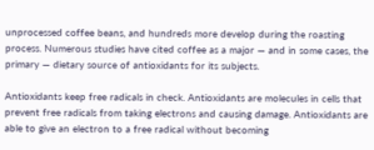unprocessed coffee beans, and hundreds more develop during the roasting process. Numerous studies have cited coffee as a major — and in some cases, the primary — dietary source of antioxidants for its subjects.

Antioxidants keep free radicals in check. Antioxidants are molecules in cells that prevent free radicals from taking electrons and causing damage. Antioxidants are able to give an electron to a free radical without becoming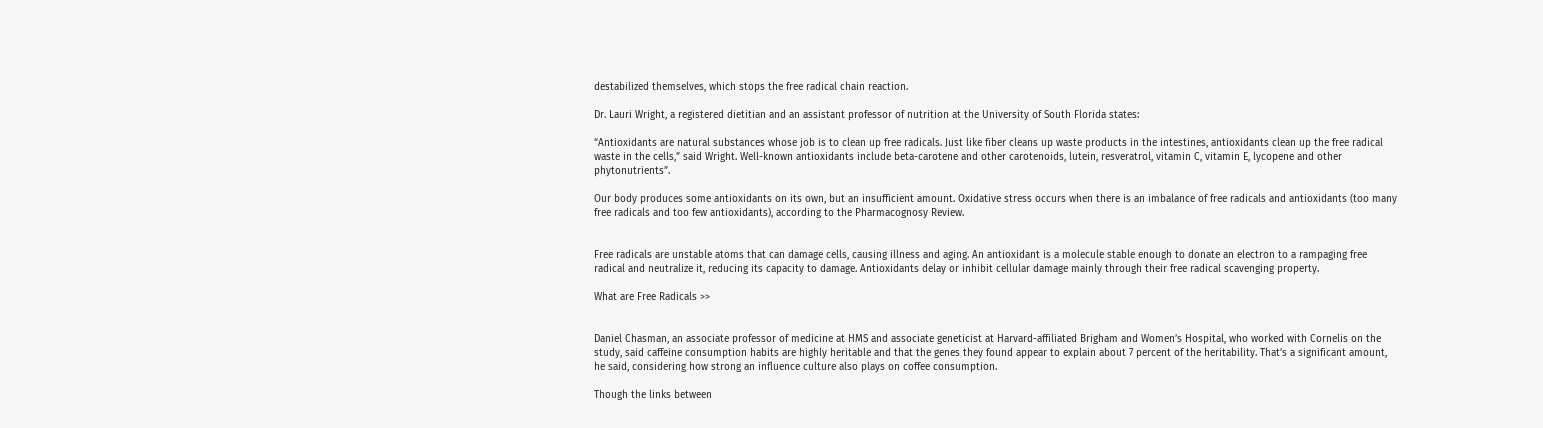destabilized themselves, which stops the free radical chain reaction.

Dr. Lauri Wright, a registered dietitian and an assistant professor of nutrition at the University of South Florida states:

“Antioxidants are natural substances whose job is to clean up free radicals. Just like fiber cleans up waste products in the intestines, antioxidants clean up the free radical waste in the cells,” said Wright. Well-known antioxidants include beta-carotene and other carotenoids, lutein, resveratrol, vitamin C, vitamin E, lycopene and other phytonutrients”.

Our body produces some antioxidants on its own, but an insufficient amount. Oxidative stress occurs when there is an imbalance of free radicals and antioxidants (too many free radicals and too few antioxidants), according to the Pharmacognosy Review.


Free radicals are unstable atoms that can damage cells, causing illness and aging. An antioxidant is a molecule stable enough to donate an electron to a rampaging free radical and neutralize it, reducing its capacity to damage. Antioxidants delay or inhibit cellular damage mainly through their free radical scavenging property.

What are Free Radicals >>


Daniel Chasman, an associate professor of medicine at HMS and associate geneticist at Harvard-affiliated Brigham and Women’s Hospital, who worked with Cornelis on the study, said caffeine consumption habits are highly heritable and that the genes they found appear to explain about 7 percent of the heritability. That’s a significant amount, he said, considering how strong an influence culture also plays on coffee consumption.

Though the links between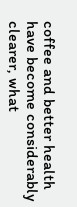coffee and better health have become considerably clearer, what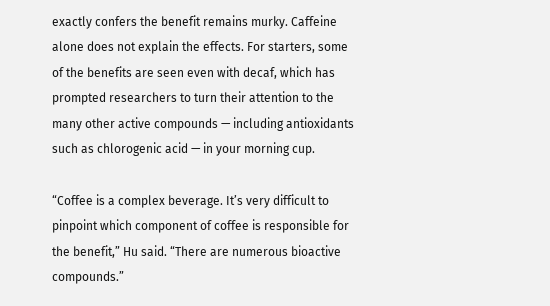exactly confers the benefit remains murky. Caffeine alone does not explain the effects. For starters, some of the benefits are seen even with decaf, which has prompted researchers to turn their attention to the many other active compounds — including antioxidants such as chlorogenic acid — in your morning cup.

“Coffee is a complex beverage. It’s very difficult to pinpoint which component of coffee is responsible for the benefit,” Hu said. “There are numerous bioactive compounds.”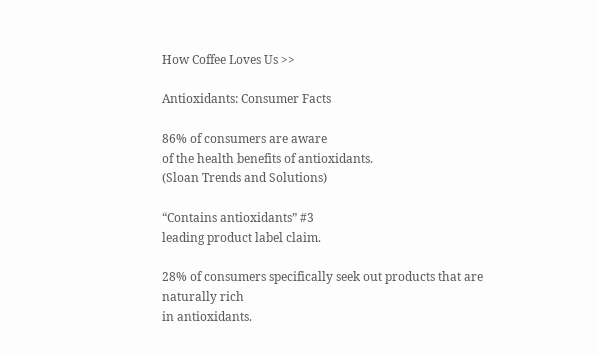How Coffee Loves Us >>

Antioxidants: Consumer Facts

86% of consumers are aware
of the health benefits of antioxidants.
(Sloan Trends and Solutions)

“Contains antioxidants” #3
leading product label claim.

28% of consumers specifically seek out products that are naturally rich
in antioxidants.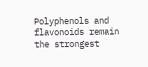Polyphenols and flavonoids remain the strongest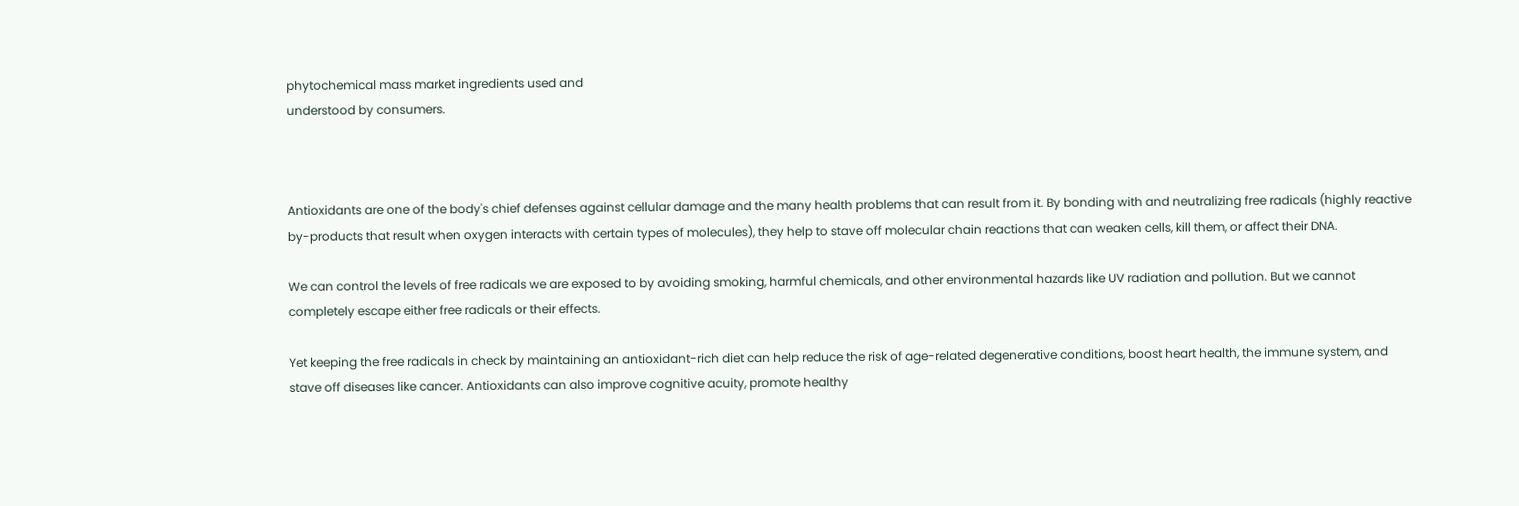phytochemical mass market ingredients used and
understood by consumers.



Antioxidants are one of the body's chief defenses against cellular damage and the many health problems that can result from it. By bonding with and neutralizing free radicals (highly reactive by-products that result when oxygen interacts with certain types of molecules), they help to stave off molecular chain reactions that can weaken cells, kill them, or affect their DNA.

We can control the levels of free radicals we are exposed to by avoiding smoking, harmful chemicals, and other environmental hazards like UV radiation and pollution. But we cannot completely escape either free radicals or their effects.

Yet keeping the free radicals in check by maintaining an antioxidant-rich diet can help reduce the risk of age-related degenerative conditions, boost heart health, the immune system, and stave off diseases like cancer. Antioxidants can also improve cognitive acuity, promote healthy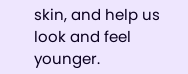skin, and help us look and feel younger.